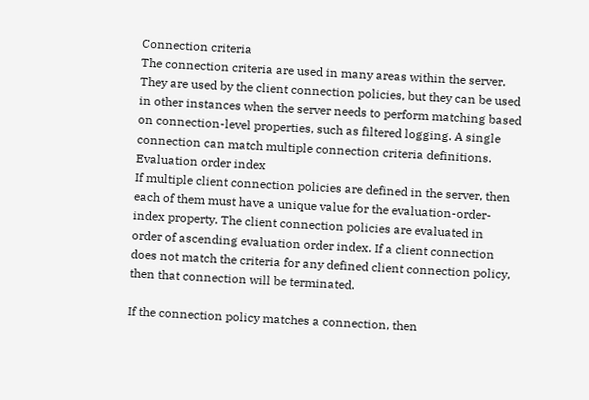Connection criteria
The connection criteria are used in many areas within the server. They are used by the client connection policies, but they can be used in other instances when the server needs to perform matching based on connection-level properties, such as filtered logging. A single connection can match multiple connection criteria definitions.
Evaluation order index
If multiple client connection policies are defined in the server, then each of them must have a unique value for the evaluation-order-index property. The client connection policies are evaluated in order of ascending evaluation order index. If a client connection does not match the criteria for any defined client connection policy, then that connection will be terminated.

If the connection policy matches a connection, then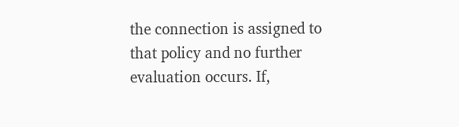the connection is assigned to that policy and no further evaluation occurs. If,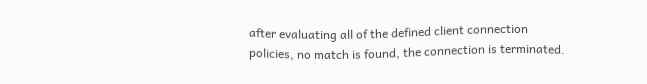after evaluating all of the defined client connection policies, no match is found, the connection is terminated.